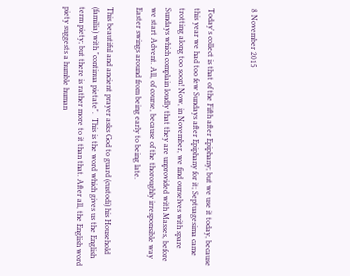8 November 2015


Today's collect is that of the Fifth after Epiphany; but we use it today, because this year we had too few Sundays after Epiphany for it; Septuagesima came trotting along too soon! Now, in November, we find ourselves with spare Sundays which complain loudly that they are unprovided with Masses, before we start Advent. All, of course, because of the thoroughly irresponsible way Easter swings around from being early to being late.

This beautiful and ancient prayer asks God to guard (custodi) his Household (familia) with "continua pietate".  This is the word which gives us the English term piety; but there is rather more to it than that. After all, the English word piety suggests a humble human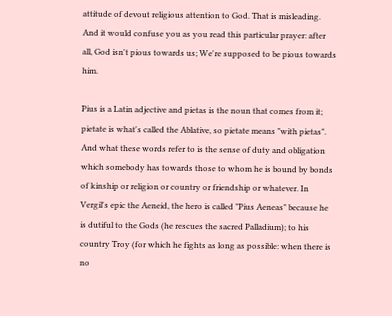attitude of devout religious attention to God. That is misleading. And it would confuse you as you read this particular prayer: after all, God isn't pious towards us; We're supposed to be pious towards him.

Pius is a Latin adjective and pietas is the noun that comes from it; pietate is what's called the Ablative, so pietate means "with pietas". And what these words refer to is the sense of duty and obligation which somebody has towards those to whom he is bound by bonds of kinship or religion or country or friendship or whatever. In Vergil's epic the Aeneid, the hero is called "Pius Aeneas" because he is dutiful to the Gods (he rescues the sacred Palladium); to his country Troy (for which he fights as long as possible: when there is no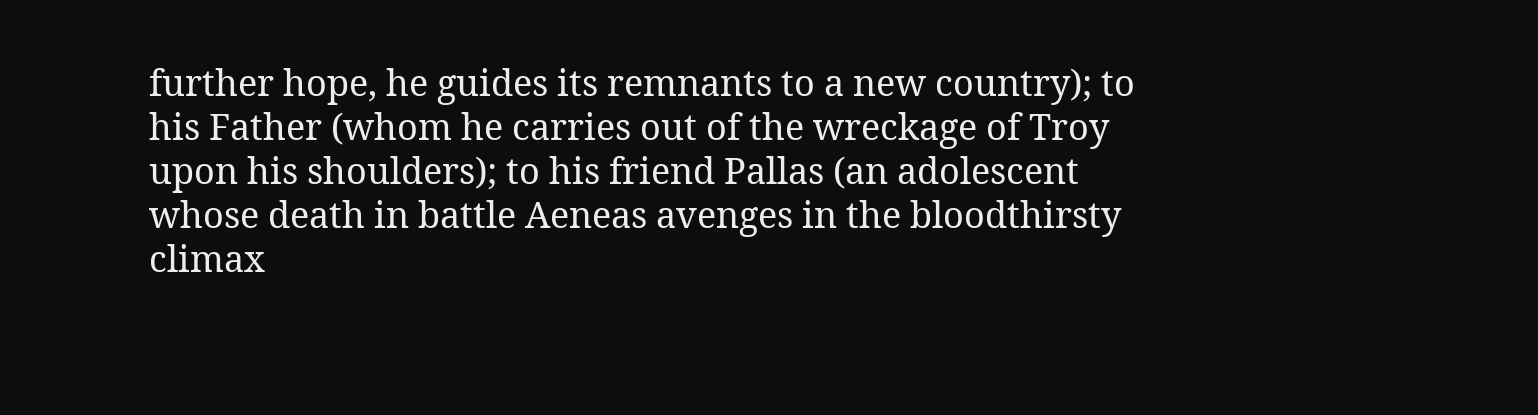further hope, he guides its remnants to a new country); to his Father (whom he carries out of the wreckage of Troy upon his shoulders); to his friend Pallas (an adolescent whose death in battle Aeneas avenges in the bloodthirsty climax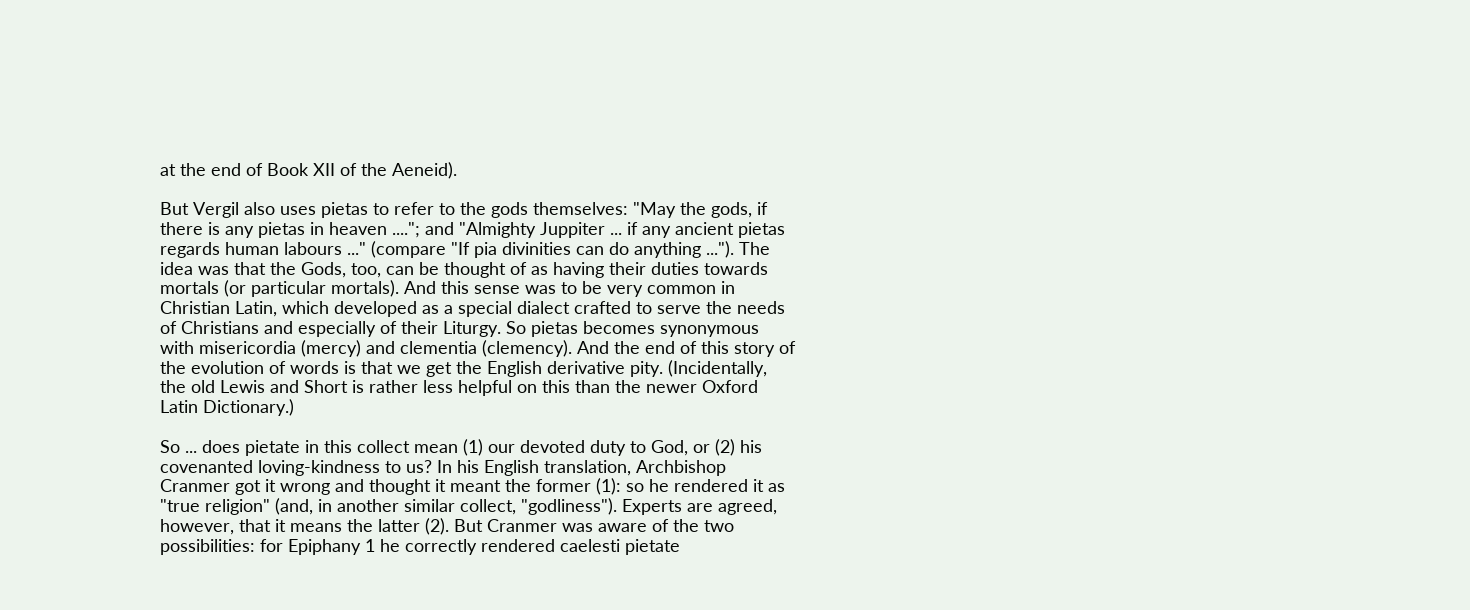at the end of Book XII of the Aeneid).

But Vergil also uses pietas to refer to the gods themselves: "May the gods, if there is any pietas in heaven ...."; and "Almighty Juppiter ... if any ancient pietas regards human labours ..." (compare "If pia divinities can do anything ..."). The idea was that the Gods, too, can be thought of as having their duties towards mortals (or particular mortals). And this sense was to be very common in Christian Latin, which developed as a special dialect crafted to serve the needs of Christians and especially of their Liturgy. So pietas becomes synonymous with misericordia (mercy) and clementia (clemency). And the end of this story of the evolution of words is that we get the English derivative pity. (Incidentally, the old Lewis and Short is rather less helpful on this than the newer Oxford Latin Dictionary.)

So ... does pietate in this collect mean (1) our devoted duty to God, or (2) his covenanted loving-kindness to us? In his English translation, Archbishop Cranmer got it wrong and thought it meant the former (1): so he rendered it as "true religion" (and, in another similar collect, "godliness"). Experts are agreed, however, that it means the latter (2). But Cranmer was aware of the two possibilities: for Epiphany 1 he correctly rendered caelesti pietate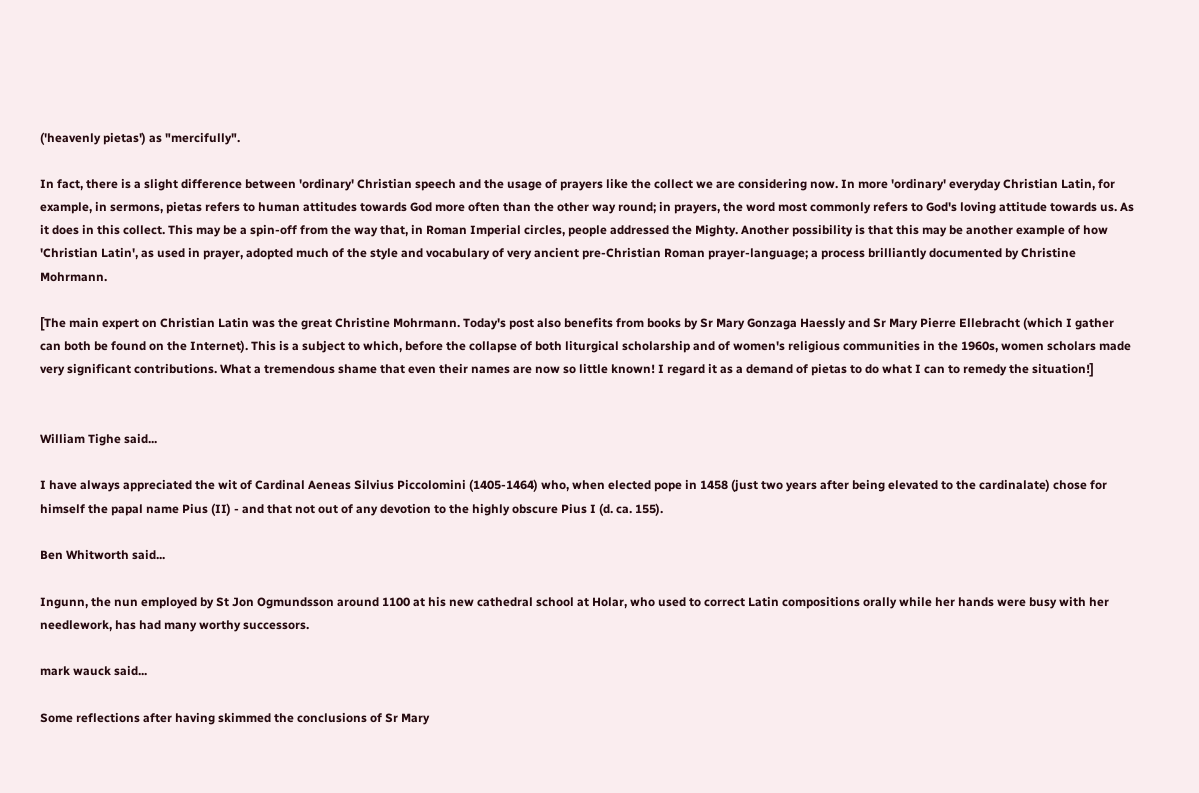('heavenly pietas') as "mercifully".

In fact, there is a slight difference between 'ordinary' Christian speech and the usage of prayers like the collect we are considering now. In more 'ordinary' everyday Christian Latin, for example, in sermons, pietas refers to human attitudes towards God more often than the other way round; in prayers, the word most commonly refers to God's loving attitude towards us. As it does in this collect. This may be a spin-off from the way that, in Roman Imperial circles, people addressed the Mighty. Another possibility is that this may be another example of how 'Christian Latin', as used in prayer, adopted much of the style and vocabulary of very ancient pre-Christian Roman prayer-language; a process brilliantly documented by Christine Mohrmann.

[The main expert on Christian Latin was the great Christine Mohrmann. Today's post also benefits from books by Sr Mary Gonzaga Haessly and Sr Mary Pierre Ellebracht (which I gather can both be found on the Internet). This is a subject to which, before the collapse of both liturgical scholarship and of women's religious communities in the 1960s, women scholars made very significant contributions. What a tremendous shame that even their names are now so little known! I regard it as a demand of pietas to do what I can to remedy the situation!]


William Tighe said...

I have always appreciated the wit of Cardinal Aeneas Silvius Piccolomini (1405-1464) who, when elected pope in 1458 (just two years after being elevated to the cardinalate) chose for himself the papal name Pius (II) - and that not out of any devotion to the highly obscure Pius I (d. ca. 155).

Ben Whitworth said...

Ingunn, the nun employed by St Jon Ogmundsson around 1100 at his new cathedral school at Holar, who used to correct Latin compositions orally while her hands were busy with her needlework, has had many worthy successors.

mark wauck said...

Some reflections after having skimmed the conclusions of Sr Mary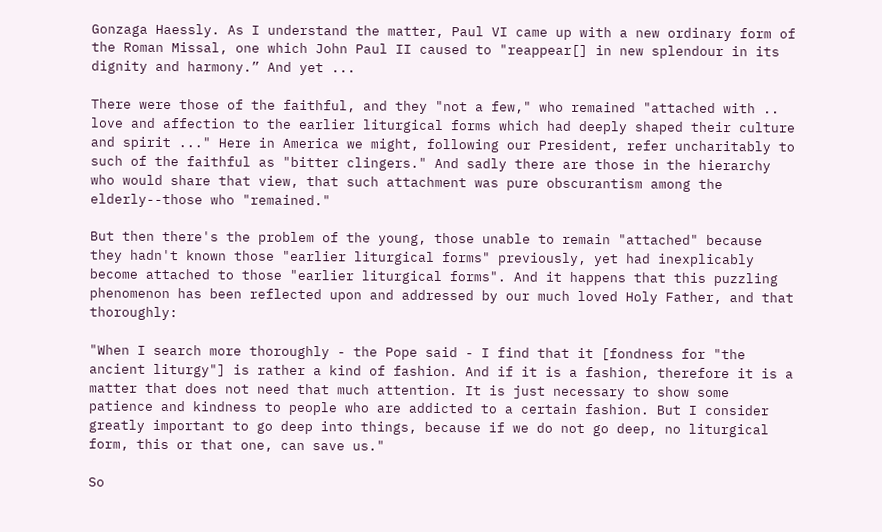Gonzaga Haessly. As I understand the matter, Paul VI came up with a new ordinary form of the Roman Missal, one which John Paul II caused to "reappear[] in new splendour in its dignity and harmony.” And yet ...

There were those of the faithful, and they "not a few," who remained "attached with .. love and affection to the earlier liturgical forms which had deeply shaped their culture and spirit ..." Here in America we might, following our President, refer uncharitably to such of the faithful as "bitter clingers." And sadly there are those in the hierarchy who would share that view, that such attachment was pure obscurantism among the elderly--those who "remained."

But then there's the problem of the young, those unable to remain "attached" because they hadn't known those "earlier liturgical forms" previously, yet had inexplicably become attached to those "earlier liturgical forms". And it happens that this puzzling phenomenon has been reflected upon and addressed by our much loved Holy Father, and that thoroughly:

"When I search more thoroughly - the Pope said - I find that it [fondness for "the ancient liturgy"] is rather a kind of fashion. And if it is a fashion, therefore it is a matter that does not need that much attention. It is just necessary to show some patience and kindness to people who are addicted to a certain fashion. But I consider greatly important to go deep into things, because if we do not go deep, no liturgical form, this or that one, can save us."

So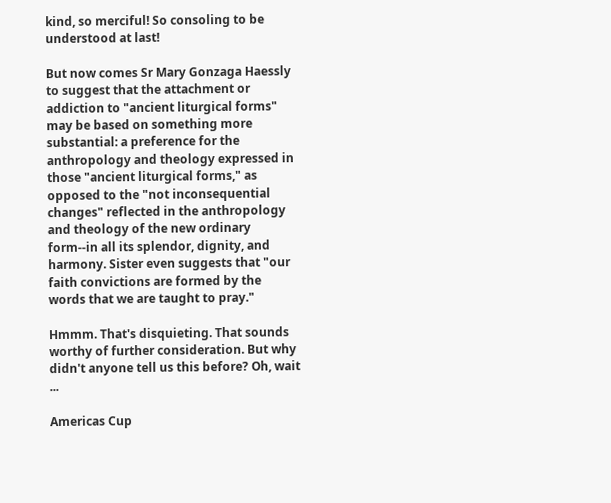kind, so merciful! So consoling to be understood at last!

But now comes Sr Mary Gonzaga Haessly to suggest that the attachment or addiction to "ancient liturgical forms" may be based on something more substantial: a preference for the anthropology and theology expressed in those "ancient liturgical forms," as opposed to the "not inconsequential changes" reflected in the anthropology and theology of the new ordinary form--in all its splendor, dignity, and harmony. Sister even suggests that "our faith convictions are formed by the words that we are taught to pray."

Hmmm. That's disquieting. That sounds worthy of further consideration. But why didn't anyone tell us this before? Oh, wait ...

Americas Cup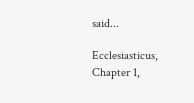said...

Ecclesiasticus, Chapter 1,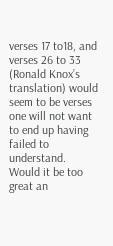verses 17 to18, and verses 26 to 33 (Ronald Knox’s translation) would seem to be verses one will not want to end up having failed to understand. Would it be too great an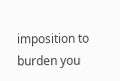imposition to burden you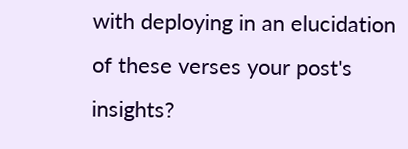with deploying in an elucidation of these verses your post's insights?